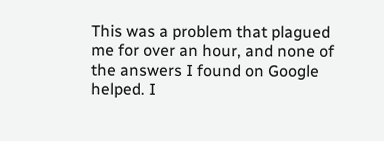This was a problem that plagued me for over an hour, and none of the answers I found on Google helped. I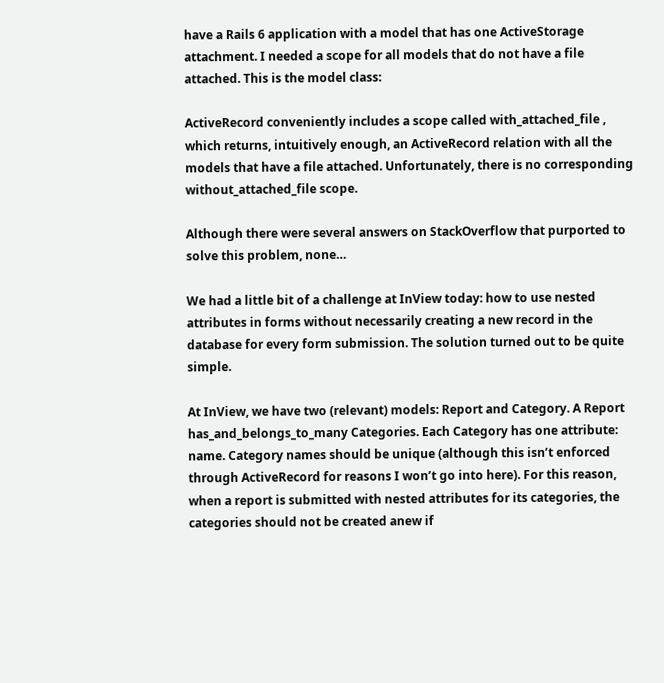have a Rails 6 application with a model that has one ActiveStorage attachment. I needed a scope for all models that do not have a file attached. This is the model class:

ActiveRecord conveniently includes a scope called with_attached_file , which returns, intuitively enough, an ActiveRecord relation with all the models that have a file attached. Unfortunately, there is no corresponding without_attached_file scope.

Although there were several answers on StackOverflow that purported to solve this problem, none…

We had a little bit of a challenge at InView today: how to use nested attributes in forms without necessarily creating a new record in the database for every form submission. The solution turned out to be quite simple.

At InView, we have two (relevant) models: Report and Category. A Report has_and_belongs_to_many Categories. Each Category has one attribute: name. Category names should be unique (although this isn’t enforced through ActiveRecord for reasons I won’t go into here). For this reason, when a report is submitted with nested attributes for its categories, the categories should not be created anew if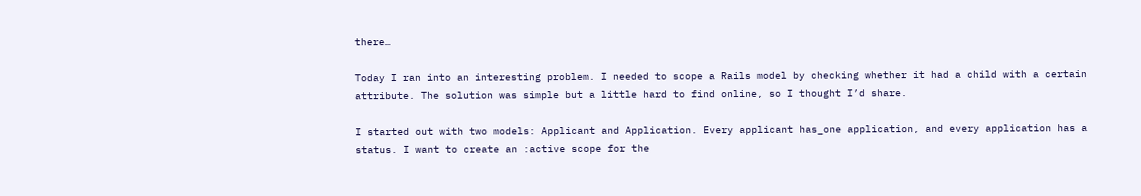there…

Today I ran into an interesting problem. I needed to scope a Rails model by checking whether it had a child with a certain attribute. The solution was simple but a little hard to find online, so I thought I’d share.

I started out with two models: Applicant and Application. Every applicant has_one application, and every application has a status. I want to create an :active scope for the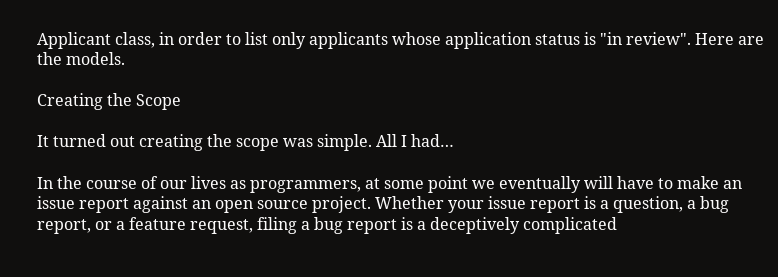Applicant class, in order to list only applicants whose application status is "in review". Here are the models.

Creating the Scope

It turned out creating the scope was simple. All I had…

In the course of our lives as programmers, at some point we eventually will have to make an issue report against an open source project. Whether your issue report is a question, a bug report, or a feature request, filing a bug report is a deceptively complicated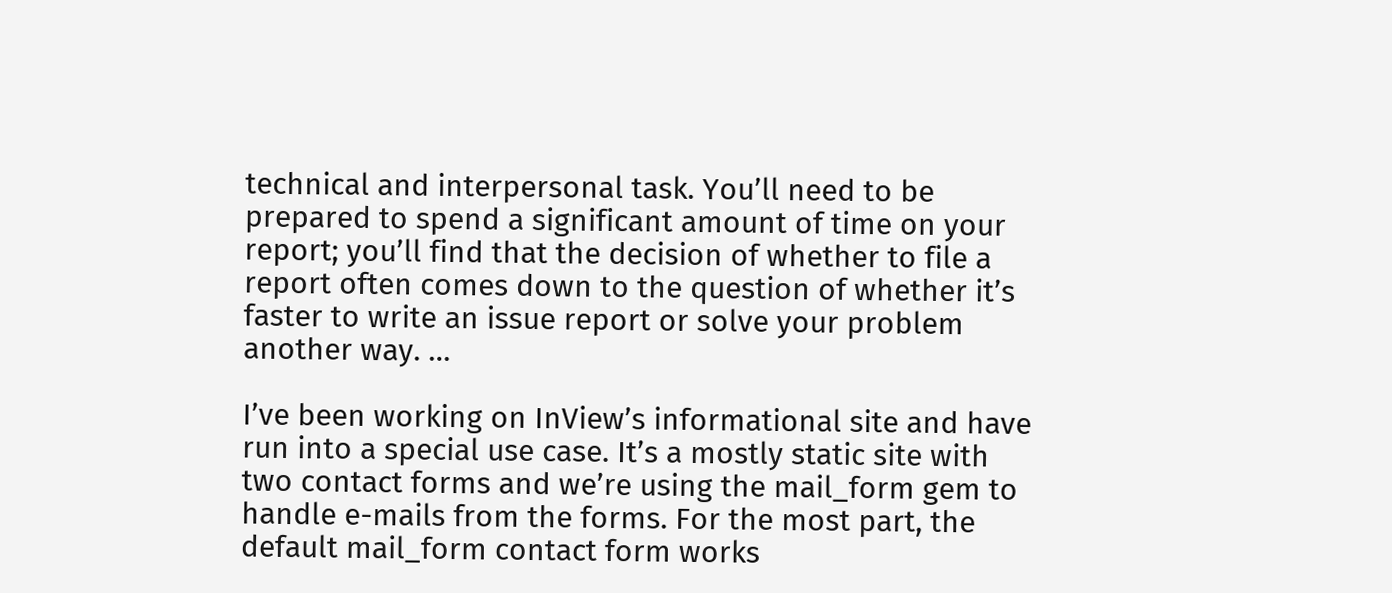technical and interpersonal task. You’ll need to be prepared to spend a significant amount of time on your report; you’ll find that the decision of whether to file a report often comes down to the question of whether it’s faster to write an issue report or solve your problem another way. …

I’ve been working on InView’s informational site and have run into a special use case. It’s a mostly static site with two contact forms and we’re using the mail_form gem to handle e-mails from the forms. For the most part, the default mail_form contact form works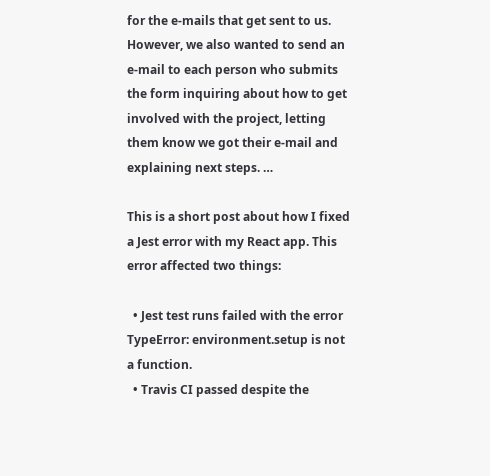for the e-mails that get sent to us. However, we also wanted to send an e-mail to each person who submits the form inquiring about how to get involved with the project, letting them know we got their e-mail and explaining next steps. …

This is a short post about how I fixed a Jest error with my React app. This error affected two things:

  • Jest test runs failed with the error TypeError: environment.setup is not a function.
  • Travis CI passed despite the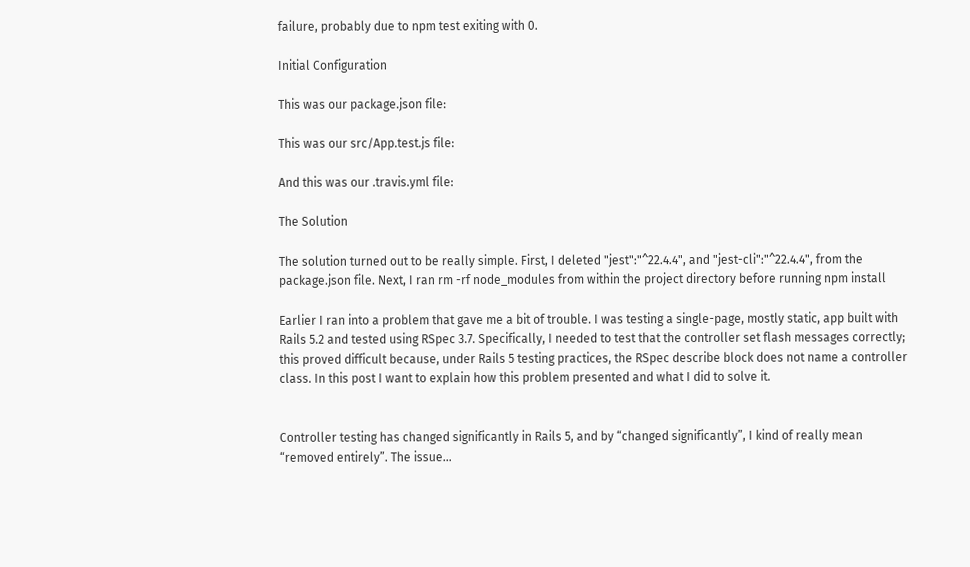failure, probably due to npm test exiting with 0.

Initial Configuration

This was our package.json file:

This was our src/App.test.js file:

And this was our .travis.yml file:

The Solution

The solution turned out to be really simple. First, I deleted "jest":"^22.4.4", and "jest-cli":"^22.4.4", from the package.json file. Next, I ran rm -rf node_modules from within the project directory before running npm install

Earlier I ran into a problem that gave me a bit of trouble. I was testing a single-page, mostly static, app built with Rails 5.2 and tested using RSpec 3.7. Specifically, I needed to test that the controller set flash messages correctly; this proved difficult because, under Rails 5 testing practices, the RSpec describe block does not name a controller class. In this post I want to explain how this problem presented and what I did to solve it.


Controller testing has changed significantly in Rails 5, and by “changed significantly”, I kind of really mean “removed entirely”. The issue…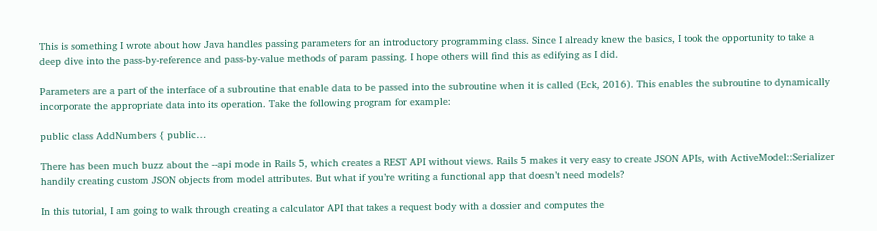This is something I wrote about how Java handles passing parameters for an introductory programming class. Since I already knew the basics, I took the opportunity to take a deep dive into the pass-by-reference and pass-by-value methods of param passing. I hope others will find this as edifying as I did.

Parameters are a part of the interface of a subroutine that enable data to be passed into the subroutine when it is called (Eck, 2016). This enables the subroutine to dynamically incorporate the appropriate data into its operation. Take the following program for example:

public class AddNumbers { public…

There has been much buzz about the --api mode in Rails 5, which creates a REST API without views. Rails 5 makes it very easy to create JSON APIs, with ActiveModel::Serializer handily creating custom JSON objects from model attributes. But what if you’re writing a functional app that doesn’t need models?

In this tutorial, I am going to walk through creating a calculator API that takes a request body with a dossier and computes the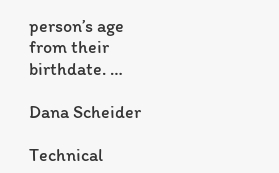person’s age from their birthdate. …

Dana Scheider

Technical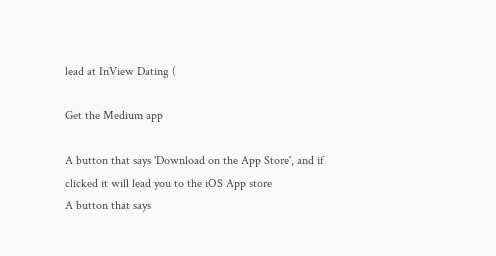lead at InView Dating (

Get the Medium app

A button that says 'Download on the App Store', and if clicked it will lead you to the iOS App store
A button that says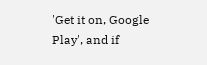'Get it on, Google Play', and if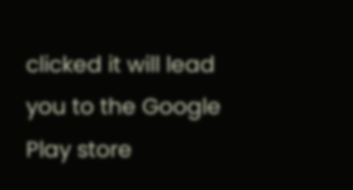clicked it will lead you to the Google Play store